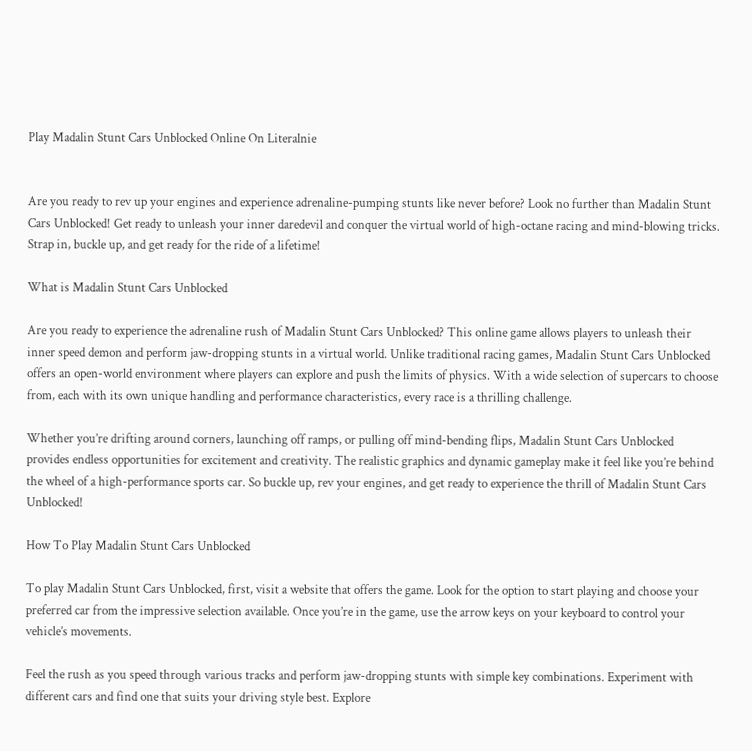Play Madalin Stunt Cars Unblocked Online On Literalnie


Are you ready to rev up your engines and experience adrenaline-pumping stunts like never before? Look no further than Madalin Stunt Cars Unblocked! Get ready to unleash your inner daredevil and conquer the virtual world of high-octane racing and mind-blowing tricks. Strap in, buckle up, and get ready for the ride of a lifetime!

What is Madalin Stunt Cars Unblocked

Are you ready to experience the adrenaline rush of Madalin Stunt Cars Unblocked? This online game allows players to unleash their inner speed demon and perform jaw-dropping stunts in a virtual world. Unlike traditional racing games, Madalin Stunt Cars Unblocked offers an open-world environment where players can explore and push the limits of physics. With a wide selection of supercars to choose from, each with its own unique handling and performance characteristics, every race is a thrilling challenge.

Whether you’re drifting around corners, launching off ramps, or pulling off mind-bending flips, Madalin Stunt Cars Unblocked provides endless opportunities for excitement and creativity. The realistic graphics and dynamic gameplay make it feel like you’re behind the wheel of a high-performance sports car. So buckle up, rev your engines, and get ready to experience the thrill of Madalin Stunt Cars Unblocked!

How To Play Madalin Stunt Cars Unblocked

To play Madalin Stunt Cars Unblocked, first, visit a website that offers the game. Look for the option to start playing and choose your preferred car from the impressive selection available. Once you’re in the game, use the arrow keys on your keyboard to control your vehicle’s movements.

Feel the rush as you speed through various tracks and perform jaw-dropping stunts with simple key combinations. Experiment with different cars and find one that suits your driving style best. Explore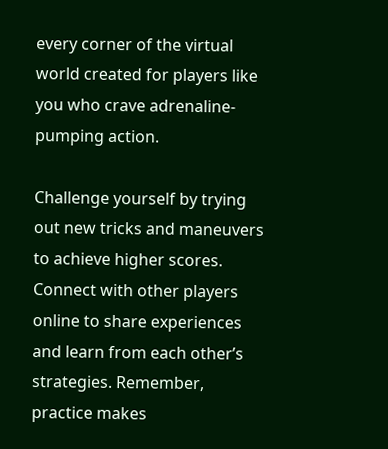every corner of the virtual world created for players like you who crave adrenaline-pumping action.

Challenge yourself by trying out new tricks and maneuvers to achieve higher scores. Connect with other players online to share experiences and learn from each other’s strategies. Remember, practice makes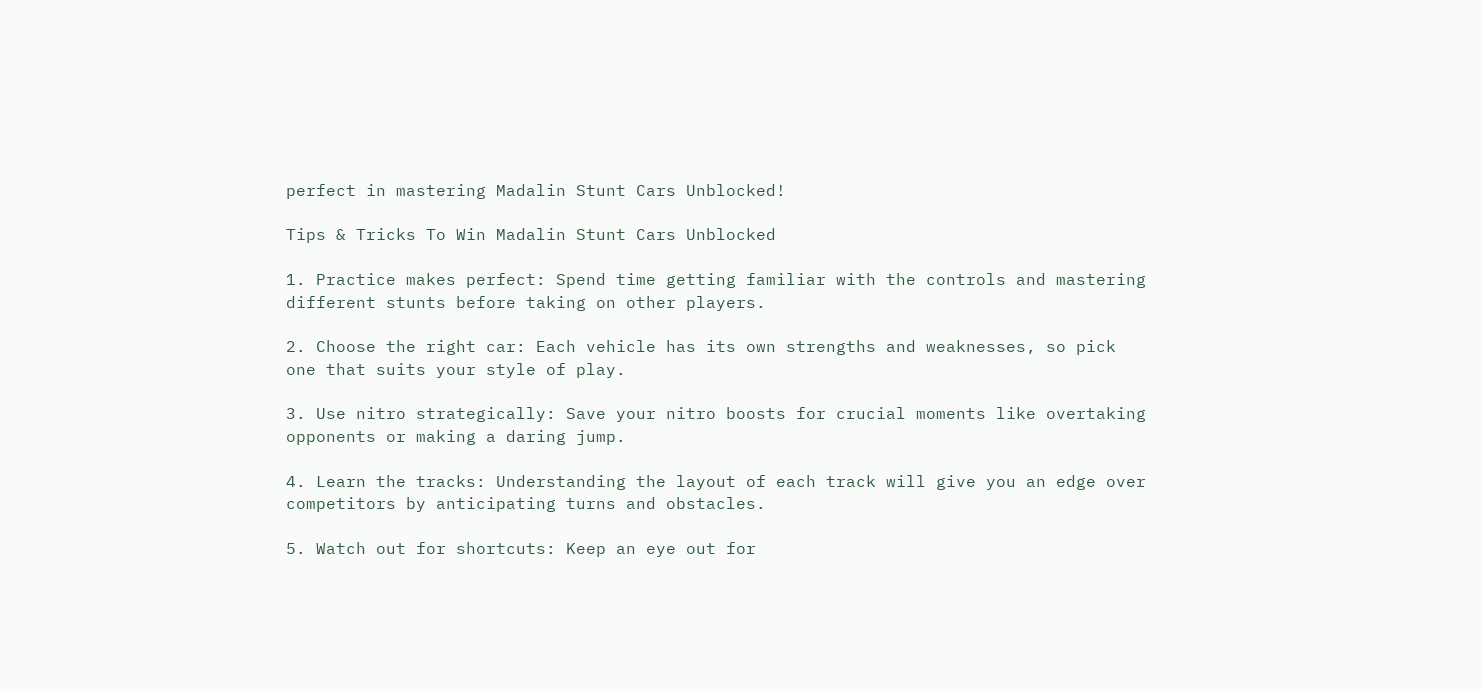perfect in mastering Madalin Stunt Cars Unblocked!

Tips & Tricks To Win Madalin Stunt Cars Unblocked

1. Practice makes perfect: Spend time getting familiar with the controls and mastering different stunts before taking on other players.

2. Choose the right car: Each vehicle has its own strengths and weaknesses, so pick one that suits your style of play.

3. Use nitro strategically: Save your nitro boosts for crucial moments like overtaking opponents or making a daring jump.

4. Learn the tracks: Understanding the layout of each track will give you an edge over competitors by anticipating turns and obstacles.

5. Watch out for shortcuts: Keep an eye out for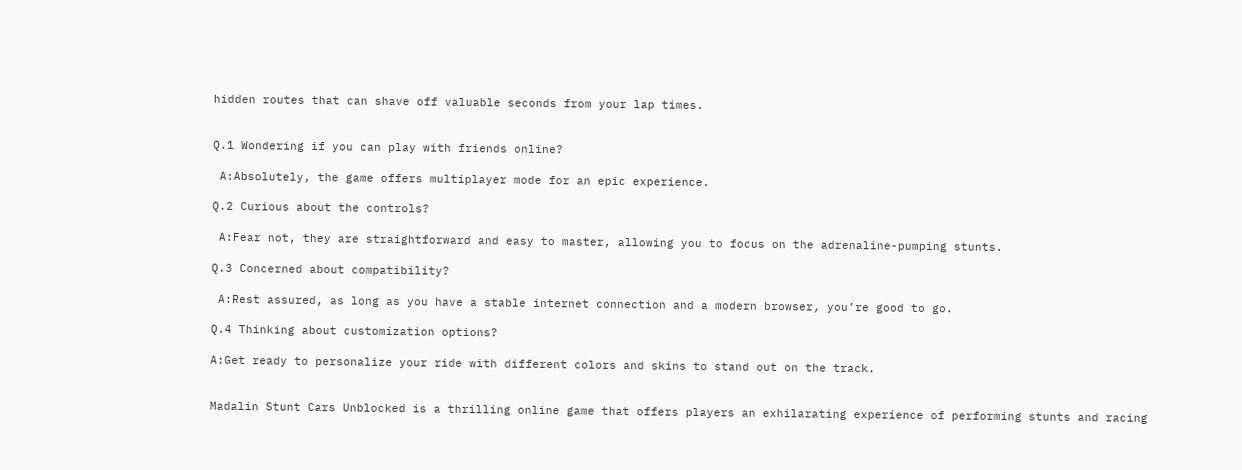hidden routes that can shave off valuable seconds from your lap times.


Q.1 Wondering if you can play with friends online?

 A:Absolutely, the game offers multiplayer mode for an epic experience.

Q.2 Curious about the controls?

 A:Fear not, they are straightforward and easy to master, allowing you to focus on the adrenaline-pumping stunts.

Q.3 Concerned about compatibility?

 A:Rest assured, as long as you have a stable internet connection and a modern browser, you’re good to go.

Q.4 Thinking about customization options?

A:Get ready to personalize your ride with different colors and skins to stand out on the track.


Madalin Stunt Cars Unblocked is a thrilling online game that offers players an exhilarating experience of performing stunts and racing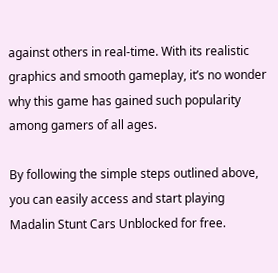against others in real-time. With its realistic graphics and smooth gameplay, it’s no wonder why this game has gained such popularity among gamers of all ages.

By following the simple steps outlined above, you can easily access and start playing Madalin Stunt Cars Unblocked for free.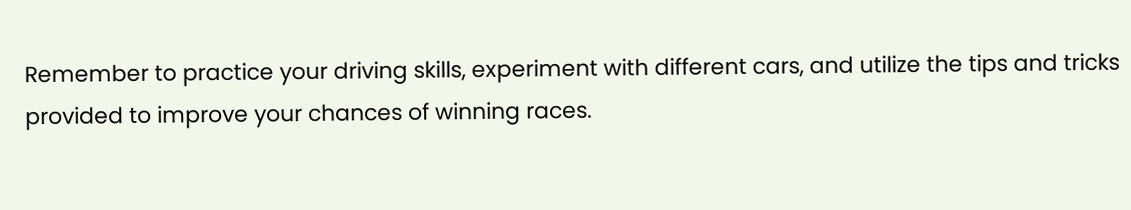Remember to practice your driving skills, experiment with different cars, and utilize the tips and tricks provided to improve your chances of winning races.